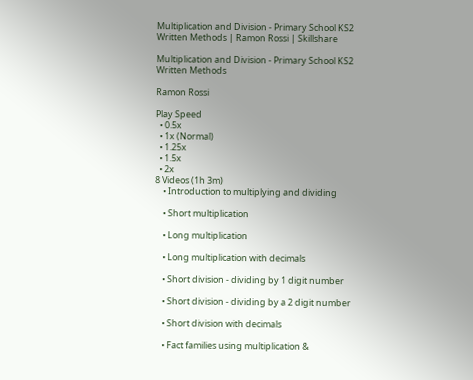Multiplication and Division - Primary School KS2 Written Methods | Ramon Rossi | Skillshare

Multiplication and Division - Primary School KS2 Written Methods

Ramon Rossi

Play Speed
  • 0.5x
  • 1x (Normal)
  • 1.25x
  • 1.5x
  • 2x
8 Videos (1h 3m)
    • Introduction to multiplying and dividing

    • Short multiplication

    • Long multiplication

    • Long multiplication with decimals

    • Short division - dividing by 1 digit number

    • Short division - dividing by a 2 digit number

    • Short division with decimals

    • Fact families using multiplication &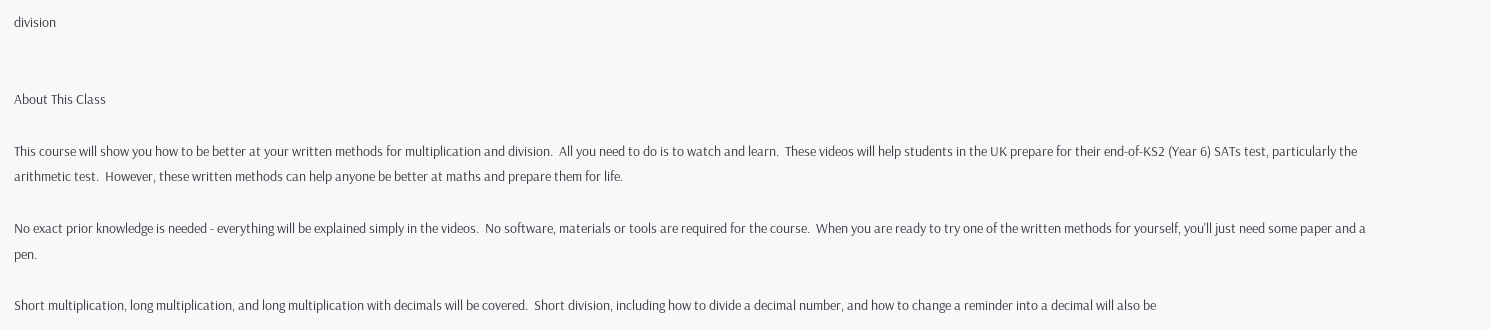division


About This Class

This course will show you how to be better at your written methods for multiplication and division.  All you need to do is to watch and learn.  These videos will help students in the UK prepare for their end-of-KS2 (Year 6) SATs test, particularly the arithmetic test.  However, these written methods can help anyone be better at maths and prepare them for life.

No exact prior knowledge is needed - everything will be explained simply in the videos.  No software, materials or tools are required for the course.  When you are ready to try one of the written methods for yourself, you'll just need some paper and a pen.

Short multiplication, long multiplication, and long multiplication with decimals will be covered.  Short division, including how to divide a decimal number, and how to change a reminder into a decimal will also be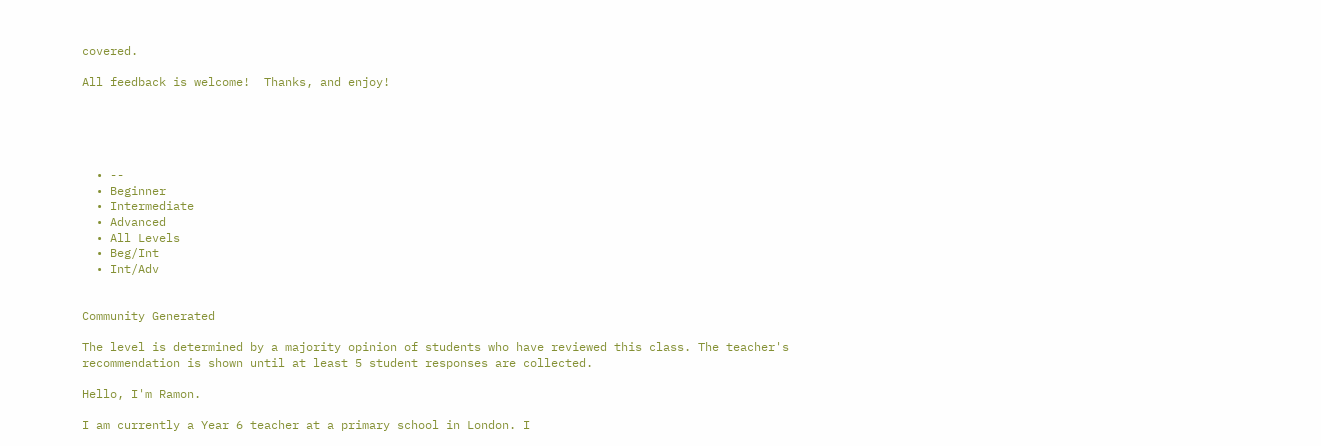covered.

All feedback is welcome!  Thanks, and enjoy!





  • --
  • Beginner
  • Intermediate
  • Advanced
  • All Levels
  • Beg/Int
  • Int/Adv


Community Generated

The level is determined by a majority opinion of students who have reviewed this class. The teacher's recommendation is shown until at least 5 student responses are collected.

Hello, I'm Ramon.

I am currently a Year 6 teacher at a primary school in London. I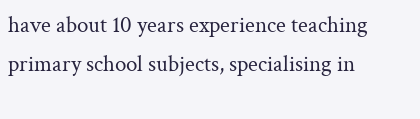have about 10 years experience teaching primary school subjects, specialising in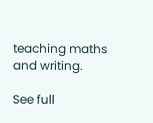teaching maths and writing.

See full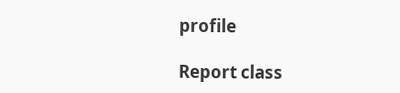profile

Report class